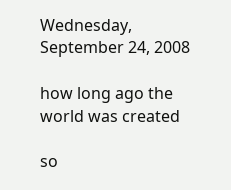Wednesday, September 24, 2008

how long ago the world was created

so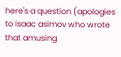here's a question (apologies to isaac asimov who wrote that amusing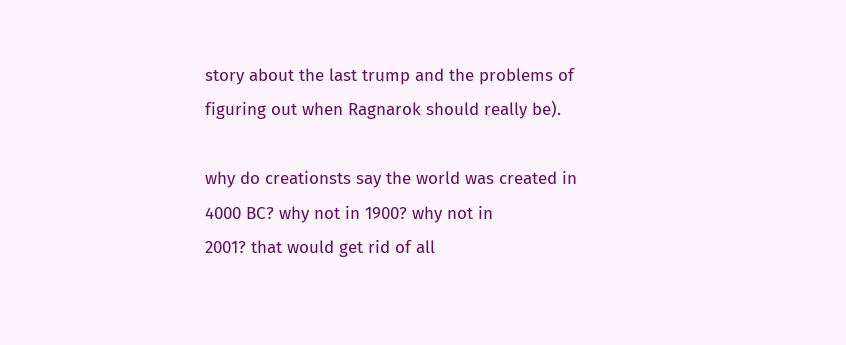story about the last trump and the problems of figuring out when Ragnarok should really be).

why do creationsts say the world was created in 4000 BC? why not in 1900? why not in
2001? that would get rid of all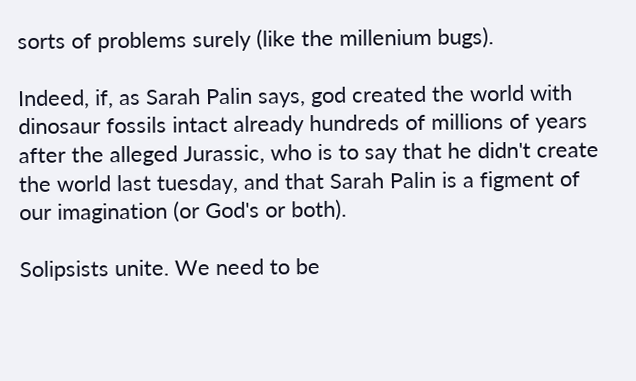sorts of problems surely (like the millenium bugs).

Indeed, if, as Sarah Palin says, god created the world with dinosaur fossils intact already hundreds of millions of years after the alleged Jurassic, who is to say that he didn't create the world last tuesday, and that Sarah Palin is a figment of our imagination (or God's or both).

Solipsists unite. We need to be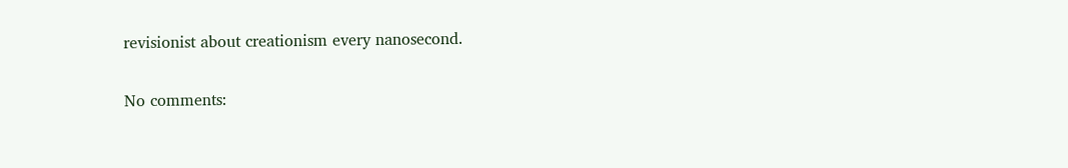revisionist about creationism every nanosecond.

No comments: